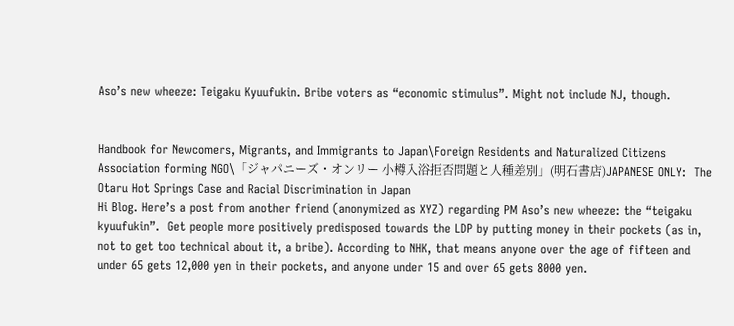Aso’s new wheeze: Teigaku Kyuufukin. Bribe voters as “economic stimulus”. Might not include NJ, though.


Handbook for Newcomers, Migrants, and Immigrants to Japan\Foreign Residents and Naturalized Citizens Association forming NGO\「ジャパニーズ・オンリー 小樽入浴拒否問題と人種差別」(明石書店)JAPANESE ONLY:  The Otaru Hot Springs Case and Racial Discrimination in Japan
Hi Blog. Here’s a post from another friend (anonymized as XYZ) regarding PM Aso’s new wheeze: the “teigaku kyuufukin”.  Get people more positively predisposed towards the LDP by putting money in their pockets (as in, not to get too technical about it, a bribe). According to NHK, that means anyone over the age of fifteen and under 65 gets 12,000 yen in their pockets, and anyone under 15 and over 65 gets 8000 yen.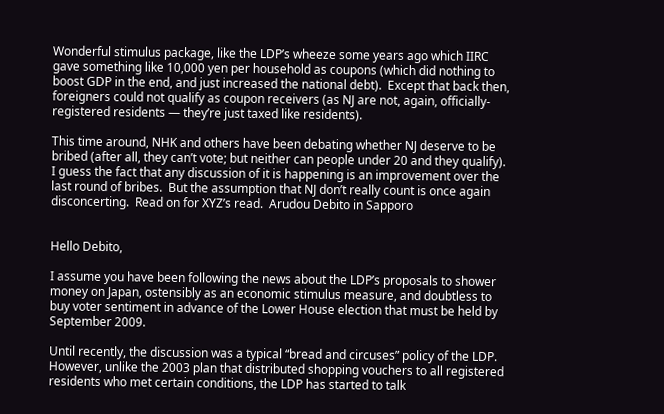Wonderful stimulus package, like the LDP’s wheeze some years ago which IIRC gave something like 10,000 yen per household as coupons (which did nothing to boost GDP in the end, and just increased the national debt).  Except that back then, foreigners could not qualify as coupon receivers (as NJ are not, again, officially-registered residents — they’re just taxed like residents).

This time around, NHK and others have been debating whether NJ deserve to be bribed (after all, they can’t vote; but neither can people under 20 and they qualify).  I guess the fact that any discussion of it is happening is an improvement over the last round of bribes.  But the assumption that NJ don’t really count is once again disconcerting.  Read on for XYZ’s read.  Arudou Debito in Sapporo


Hello Debito,

I assume you have been following the news about the LDP’s proposals to shower money on Japan, ostensibly as an economic stimulus measure, and doubtless to buy voter sentiment in advance of the Lower House election that must be held by September 2009.

Until recently, the discussion was a typical “bread and circuses” policy of the LDP. However, unlike the 2003 plan that distributed shopping vouchers to all registered residents who met certain conditions, the LDP has started to talk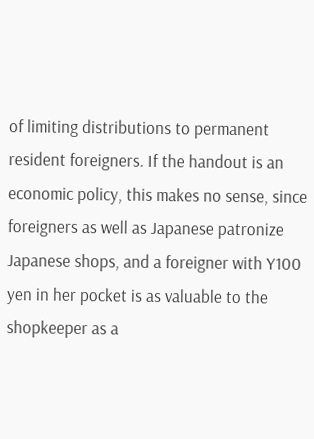of limiting distributions to permanent resident foreigners. If the handout is an economic policy, this makes no sense, since foreigners as well as Japanese patronize Japanese shops, and a foreigner with Y100 yen in her pocket is as valuable to the shopkeeper as a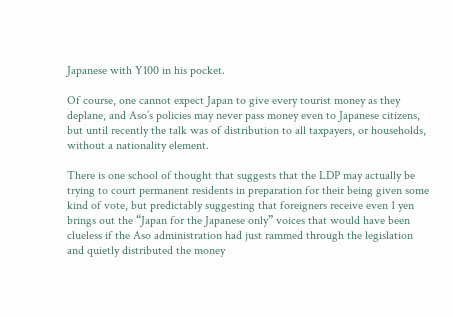Japanese with Y100 in his pocket.

Of course, one cannot expect Japan to give every tourist money as they deplane, and Aso’s policies may never pass money even to Japanese citizens, but until recently the talk was of distribution to all taxpayers, or households, without a nationality element.

There is one school of thought that suggests that the LDP may actually be trying to court permanent residents in preparation for their being given some kind of vote, but predictably suggesting that foreigners receive even 1 yen brings out the “Japan for the Japanese only” voices that would have been clueless if the Aso administration had just rammed through the legislation and quietly distributed the money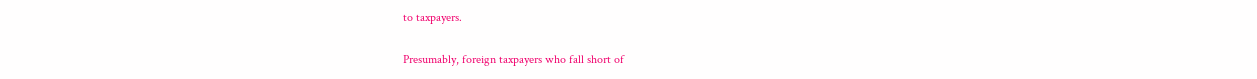to taxpayers.

Presumably, foreign taxpayers who fall short of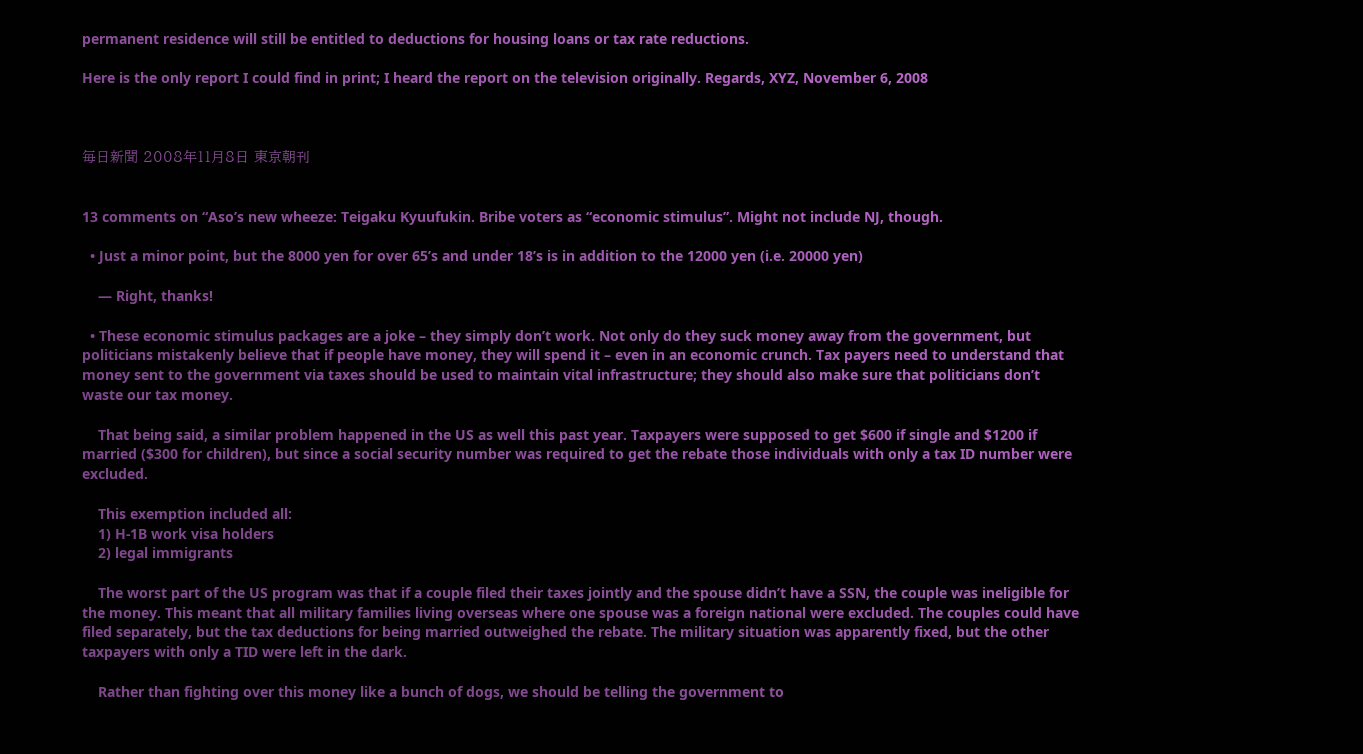permanent residence will still be entitled to deductions for housing loans or tax rate reductions.

Here is the only report I could find in print; I heard the report on the television originally. Regards, XYZ, November 6, 2008



毎日新聞 2008年11月8日 東京朝刊


13 comments on “Aso’s new wheeze: Teigaku Kyuufukin. Bribe voters as “economic stimulus”. Might not include NJ, though.

  • Just a minor point, but the 8000 yen for over 65’s and under 18’s is in addition to the 12000 yen (i.e. 20000 yen)

    — Right, thanks!

  • These economic stimulus packages are a joke – they simply don’t work. Not only do they suck money away from the government, but politicians mistakenly believe that if people have money, they will spend it – even in an economic crunch. Tax payers need to understand that money sent to the government via taxes should be used to maintain vital infrastructure; they should also make sure that politicians don’t waste our tax money.

    That being said, a similar problem happened in the US as well this past year. Taxpayers were supposed to get $600 if single and $1200 if married ($300 for children), but since a social security number was required to get the rebate those individuals with only a tax ID number were excluded.

    This exemption included all:
    1) H-1B work visa holders
    2) legal immigrants

    The worst part of the US program was that if a couple filed their taxes jointly and the spouse didn’t have a SSN, the couple was ineligible for the money. This meant that all military families living overseas where one spouse was a foreign national were excluded. The couples could have filed separately, but the tax deductions for being married outweighed the rebate. The military situation was apparently fixed, but the other taxpayers with only a TID were left in the dark.

    Rather than fighting over this money like a bunch of dogs, we should be telling the government to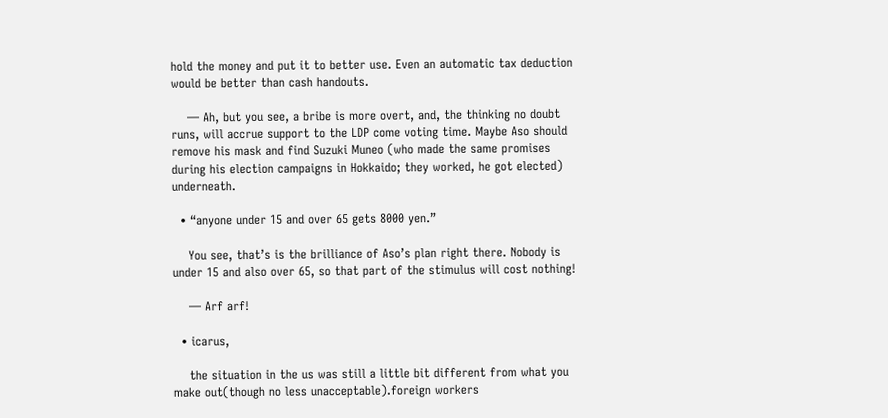hold the money and put it to better use. Even an automatic tax deduction would be better than cash handouts.

    — Ah, but you see, a bribe is more overt, and, the thinking no doubt runs, will accrue support to the LDP come voting time. Maybe Aso should remove his mask and find Suzuki Muneo (who made the same promises during his election campaigns in Hokkaido; they worked, he got elected) underneath.

  • “anyone under 15 and over 65 gets 8000 yen.”

    You see, that’s is the brilliance of Aso’s plan right there. Nobody is under 15 and also over 65, so that part of the stimulus will cost nothing!

    — Arf arf!

  • icarus,

    the situation in the us was still a little bit different from what you make out(though no less unacceptable).foreign workers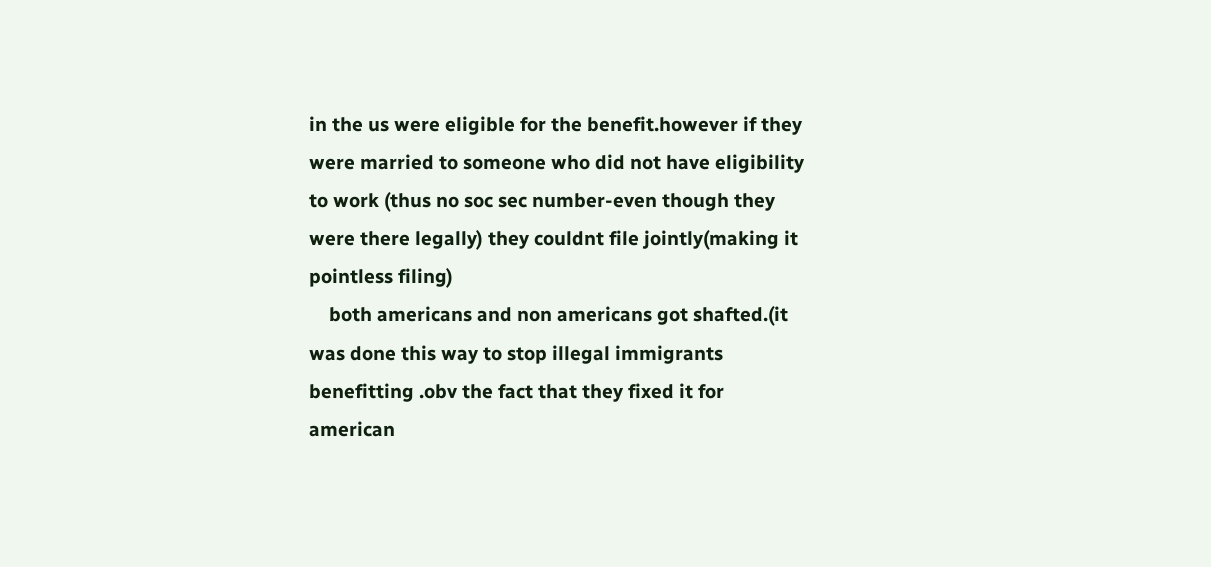in the us were eligible for the benefit.however if they were married to someone who did not have eligibility to work (thus no soc sec number-even though they were there legally) they couldnt file jointly(making it pointless filing)
    both americans and non americans got shafted.(it was done this way to stop illegal immigrants benefitting .obv the fact that they fixed it for american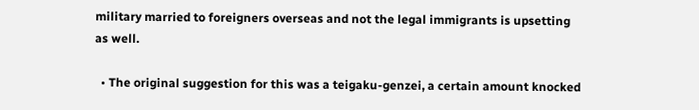military married to foreigners overseas and not the legal immigrants is upsetting as well.

  • The original suggestion for this was a teigaku-genzei, a certain amount knocked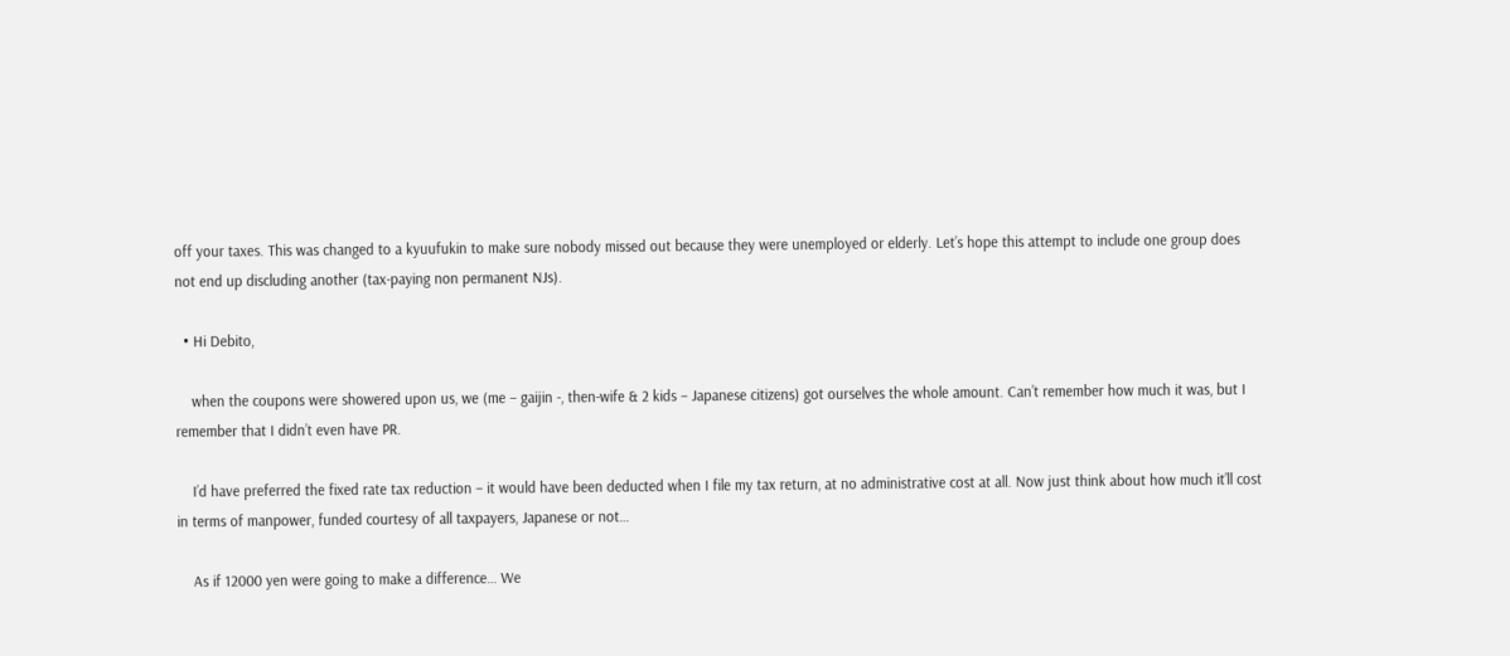off your taxes. This was changed to a kyuufukin to make sure nobody missed out because they were unemployed or elderly. Let’s hope this attempt to include one group does not end up discluding another (tax-paying non permanent NJs).

  • Hi Debito,

    when the coupons were showered upon us, we (me – gaijin -, then-wife & 2 kids – Japanese citizens) got ourselves the whole amount. Can’t remember how much it was, but I remember that I didn’t even have PR.

    I’d have preferred the fixed rate tax reduction – it would have been deducted when I file my tax return, at no administrative cost at all. Now just think about how much it’ll cost in terms of manpower, funded courtesy of all taxpayers, Japanese or not…

    As if 12000 yen were going to make a difference… We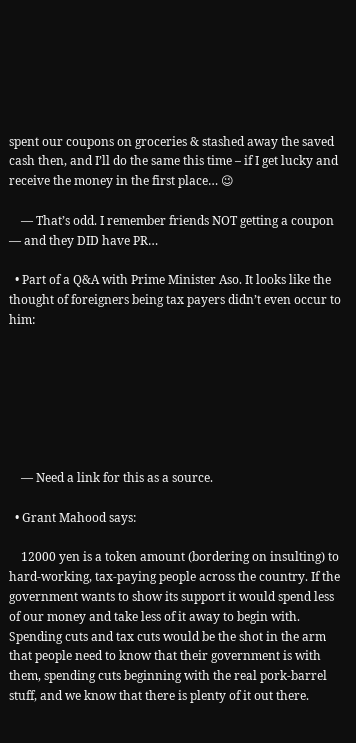spent our coupons on groceries & stashed away the saved cash then, and I’ll do the same this time – if I get lucky and receive the money in the first place… 😉

    — That’s odd. I remember friends NOT getting a coupon — and they DID have PR…

  • Part of a Q&A with Prime Minister Aso. It looks like the thought of foreigners being tax payers didn’t even occur to him:







    — Need a link for this as a source.

  • Grant Mahood says:

    12000 yen is a token amount (bordering on insulting) to hard-working, tax-paying people across the country. If the government wants to show its support it would spend less of our money and take less of it away to begin with. Spending cuts and tax cuts would be the shot in the arm that people need to know that their government is with them, spending cuts beginning with the real pork-barrel stuff, and we know that there is plenty of it out there.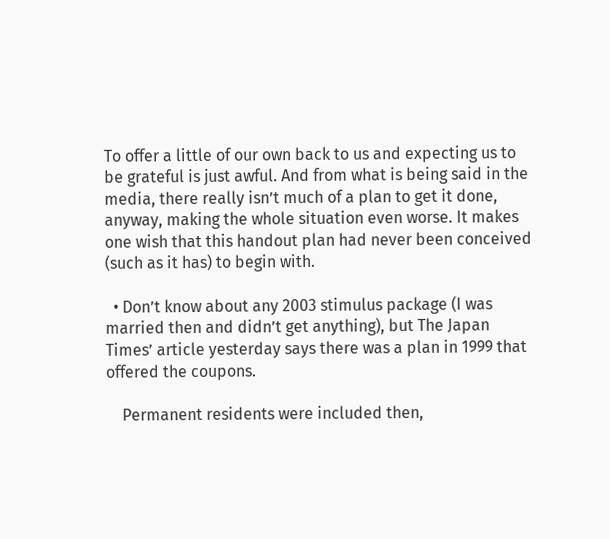To offer a little of our own back to us and expecting us to be grateful is just awful. And from what is being said in the media, there really isn’t much of a plan to get it done, anyway, making the whole situation even worse. It makes one wish that this handout plan had never been conceived (such as it has) to begin with.

  • Don’t know about any 2003 stimulus package (I was married then and didn’t get anything), but The Japan Times’ article yesterday says there was a plan in 1999 that offered the coupons.

    Permanent residents were included then,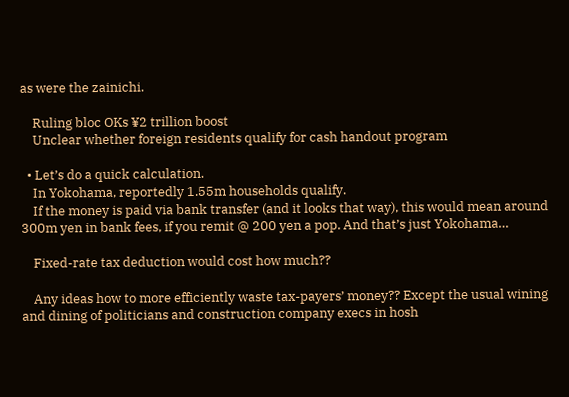as were the zainichi.

    Ruling bloc OKs ¥2 trillion boost
    Unclear whether foreign residents qualify for cash handout program

  • Let’s do a quick calculation.
    In Yokohama, reportedly 1.55m households qualify.
    If the money is paid via bank transfer (and it looks that way), this would mean around 300m yen in bank fees, if you remit @ 200 yen a pop. And that’s just Yokohama…

    Fixed-rate tax deduction would cost how much??

    Any ideas how to more efficiently waste tax-payers’ money?? Except the usual wining and dining of politicians and construction company execs in hosh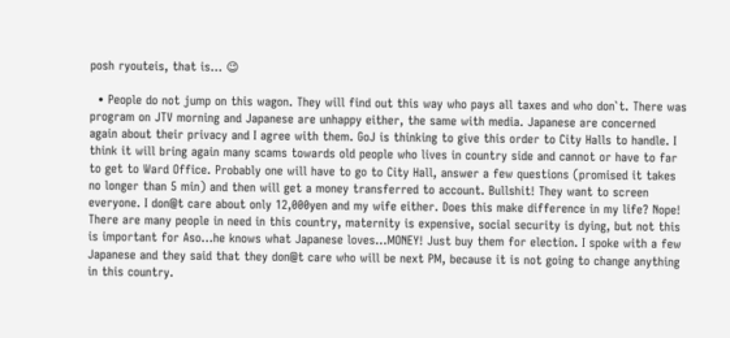posh ryouteis, that is… 😉

  • People do not jump on this wagon. They will find out this way who pays all taxes and who don`t. There was program on JTV morning and Japanese are unhappy either, the same with media. Japanese are concerned again about their privacy and I agree with them. GoJ is thinking to give this order to City Halls to handle. I think it will bring again many scams towards old people who lives in country side and cannot or have to far to get to Ward Office. Probably one will have to go to City Hall, answer a few questions (promised it takes no longer than 5 min) and then will get a money transferred to account. Bullshit! They want to screen everyone. I don@t care about only 12,000yen and my wife either. Does this make difference in my life? Nope! There are many people in need in this country, maternity is expensive, social security is dying, but not this is important for Aso…he knows what Japanese loves…MONEY! Just buy them for election. I spoke with a few Japanese and they said that they don@t care who will be next PM, because it is not going to change anything in this country.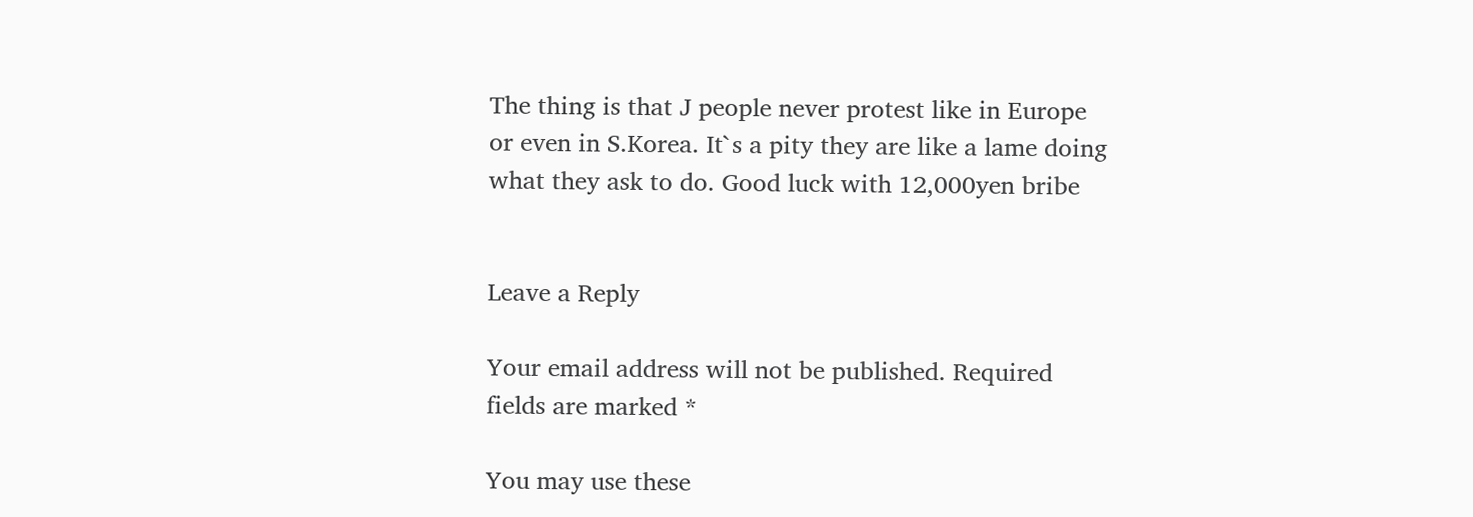The thing is that J people never protest like in Europe or even in S.Korea. It`s a pity they are like a lame doing what they ask to do. Good luck with 12,000yen bribe


Leave a Reply

Your email address will not be published. Required fields are marked *

You may use these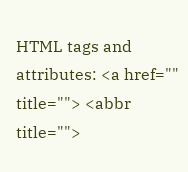HTML tags and attributes: <a href="" title=""> <abbr title="">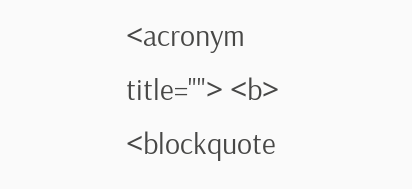<acronym title=""> <b> <blockquote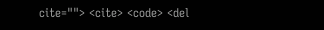cite=""> <cite> <code> <del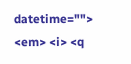datetime=""> <em> <i> <q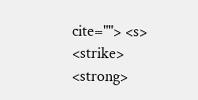cite=""> <s> <strike> <strong>